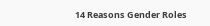14 Reasons Gender Roles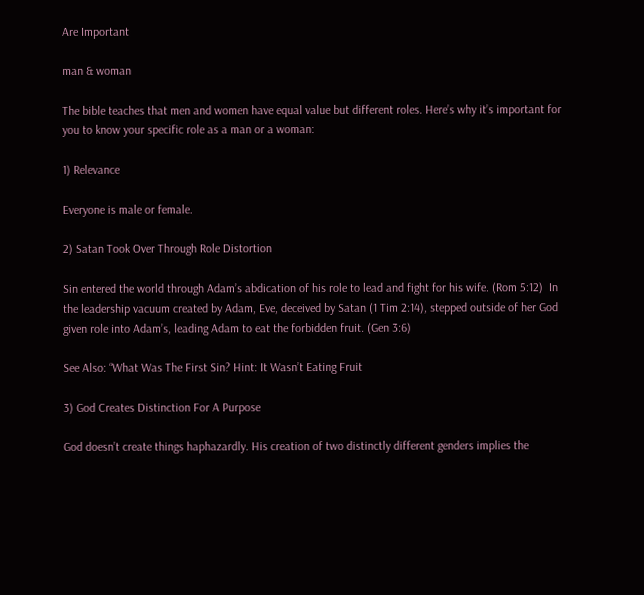Are Important

man & woman

The bible teaches that men and women have equal value but different roles. Here’s why it’s important for you to know your specific role as a man or a woman:

1) Relevance

Everyone is male or female.

2) Satan Took Over Through Role Distortion

Sin entered the world through Adam’s abdication of his role to lead and fight for his wife. (Rom 5:12)  In the leadership vacuum created by Adam, Eve, deceived by Satan (1 Tim 2:14), stepped outside of her God given role into Adam’s, leading Adam to eat the forbidden fruit. (Gen 3:6)

See Also: “What Was The First Sin? Hint: It Wasn’t Eating Fruit

3) God Creates Distinction For A Purpose

God doesn’t create things haphazardly. His creation of two distinctly different genders implies the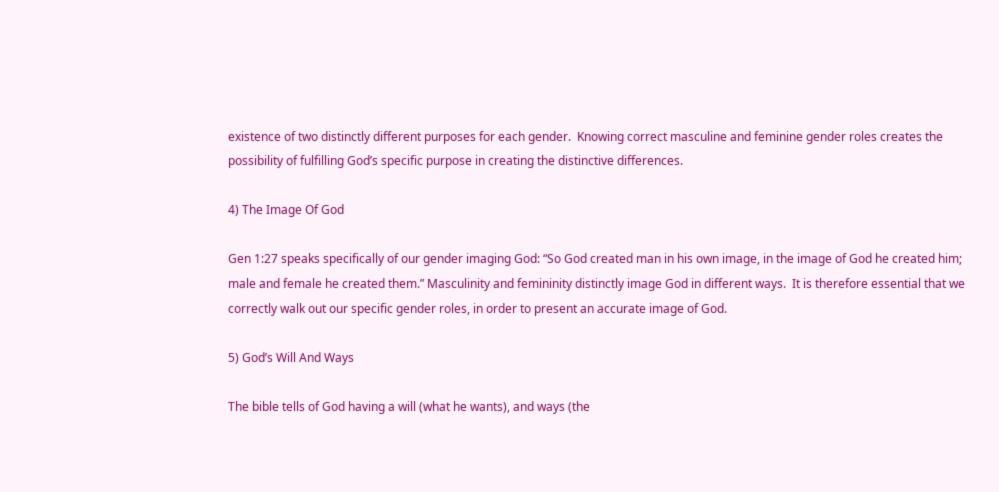existence of two distinctly different purposes for each gender.  Knowing correct masculine and feminine gender roles creates the possibility of fulfilling God’s specific purpose in creating the distinctive differences.

4) The Image Of God

Gen 1:27 speaks specifically of our gender imaging God: “So God created man in his own image, in the image of God he created him; male and female he created them.” Masculinity and femininity distinctly image God in different ways.  It is therefore essential that we correctly walk out our specific gender roles, in order to present an accurate image of God.

5) God’s Will And Ways

The bible tells of God having a will (what he wants), and ways (the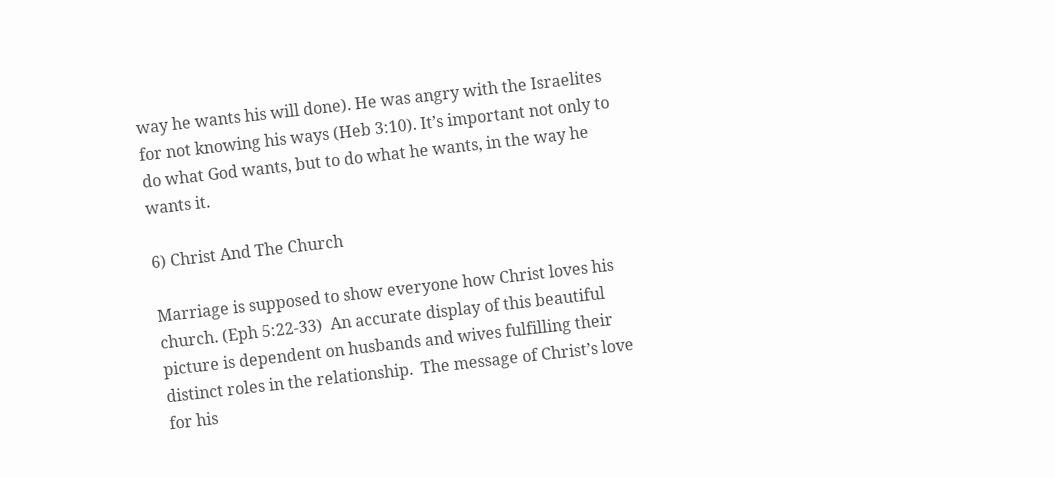way he wants his will done). He was angry with the Israelites for not knowing his ways (Heb 3:10). It’s important not only to do what God wants, but to do what he wants, in the way he wants it.

6) Christ And The Church

Marriage is supposed to show everyone how Christ loves his church. (Eph 5:22-33)  An accurate display of this beautiful picture is dependent on husbands and wives fulfilling their distinct roles in the relationship.  The message of Christ’s love for his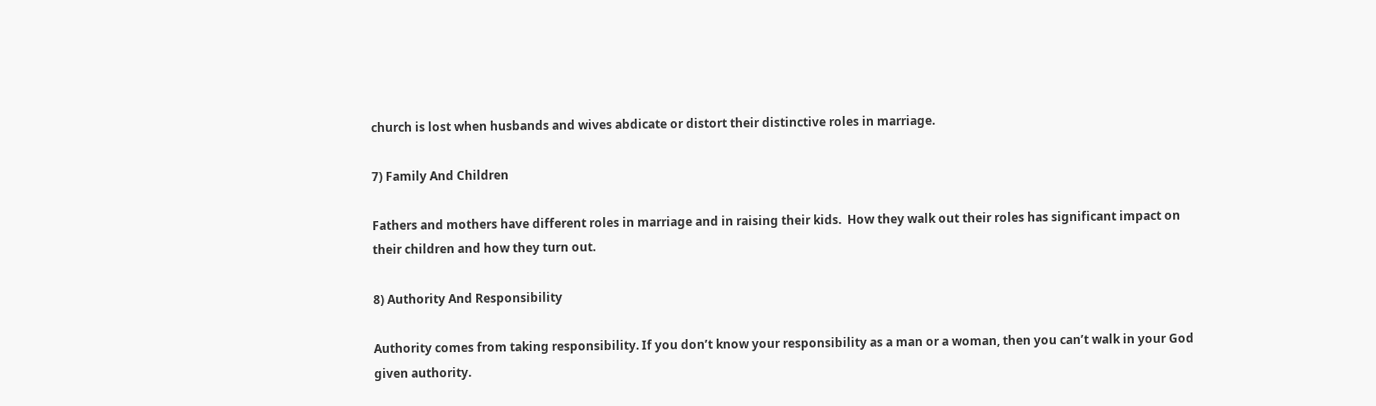church is lost when husbands and wives abdicate or distort their distinctive roles in marriage.

7) Family And Children

Fathers and mothers have different roles in marriage and in raising their kids.  How they walk out their roles has significant impact on their children and how they turn out.

8) Authority And Responsibility

Authority comes from taking responsibility. If you don’t know your responsibility as a man or a woman, then you can’t walk in your God given authority.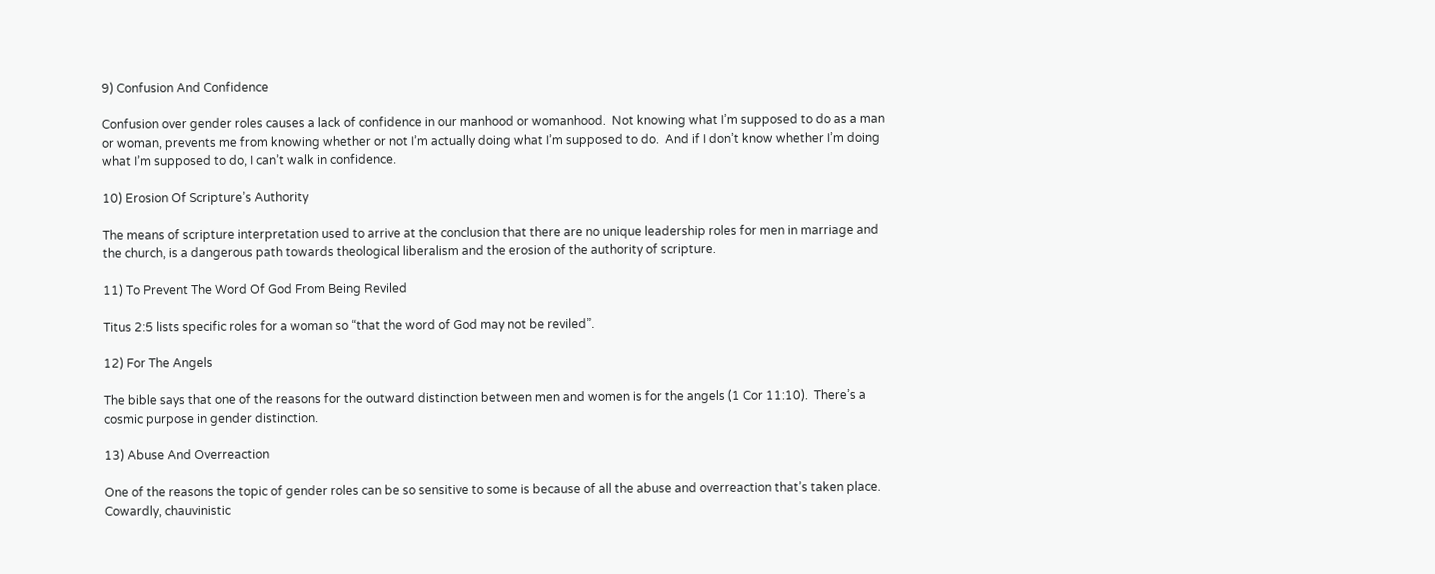9) Confusion And Confidence

Confusion over gender roles causes a lack of confidence in our manhood or womanhood.  Not knowing what I’m supposed to do as a man or woman, prevents me from knowing whether or not I’m actually doing what I’m supposed to do.  And if I don’t know whether I’m doing what I’m supposed to do, I can’t walk in confidence.

10) Erosion Of Scripture’s Authority

The means of scripture interpretation used to arrive at the conclusion that there are no unique leadership roles for men in marriage and the church, is a dangerous path towards theological liberalism and the erosion of the authority of scripture.

11) To Prevent The Word Of God From Being Reviled

Titus 2:5 lists specific roles for a woman so “that the word of God may not be reviled”.

12) For The Angels

The bible says that one of the reasons for the outward distinction between men and women is for the angels (1 Cor 11:10).  There’s a cosmic purpose in gender distinction.

13) Abuse And Overreaction

One of the reasons the topic of gender roles can be so sensitive to some is because of all the abuse and overreaction that’s taken place. Cowardly, chauvinistic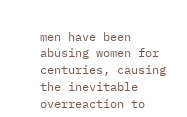men have been abusing women for centuries, causing the inevitable overreaction to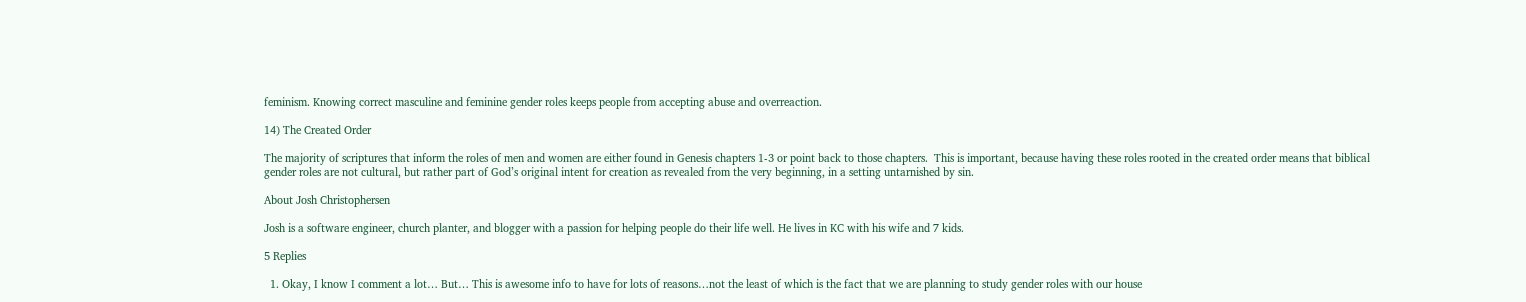feminism. Knowing correct masculine and feminine gender roles keeps people from accepting abuse and overreaction.

14) The Created Order

The majority of scriptures that inform the roles of men and women are either found in Genesis chapters 1-3 or point back to those chapters.  This is important, because having these roles rooted in the created order means that biblical gender roles are not cultural, but rather part of God’s original intent for creation as revealed from the very beginning, in a setting untarnished by sin.

About Josh Christophersen

Josh is a software engineer, church planter, and blogger with a passion for helping people do their life well. He lives in KC with his wife and 7 kids.

5 Replies

  1. Okay, I know I comment a lot… But… This is awesome info to have for lots of reasons…not the least of which is the fact that we are planning to study gender roles with our house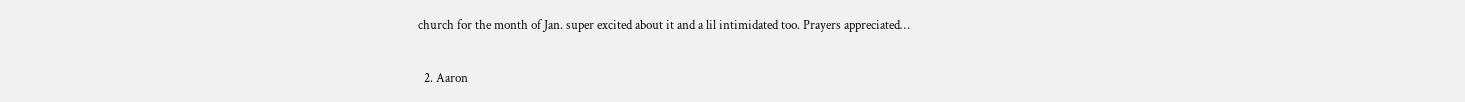church for the month of Jan. super excited about it and a lil intimidated too. Prayers appreciated…

  2. Aaron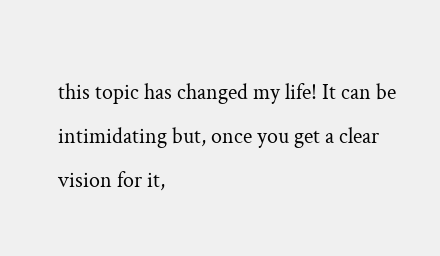this topic has changed my life! It can be intimidating but, once you get a clear vision for it,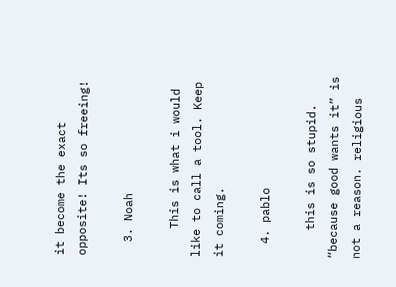it become the exact opposite! Its so freeing!

  3. Noah

    This is what i would like to call a tool. Keep it coming.

  4. pablo

    this is so stupid. “because good wants it” is not a reason. religious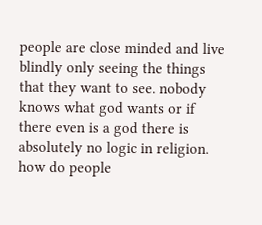people are close minded and live blindly only seeing the things that they want to see. nobody knows what god wants or if there even is a god there is absolutely no logic in religion. how do people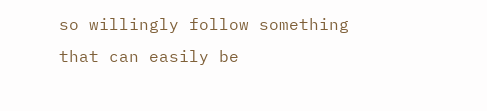so willingly follow something that can easily be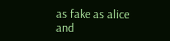as fake as alice and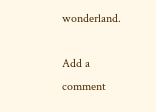wonderland.

Add a comment